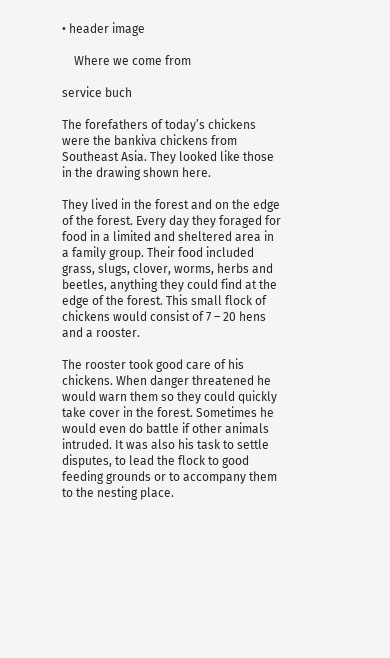• header image

    Where we come from

service buch

The forefathers of today’s chickens were the bankiva chickens from Southeast Asia. They looked like those in the drawing shown here.

They lived in the forest and on the edge of the forest. Every day they foraged for food in a limited and sheltered area in a family group. Their food included grass, slugs, clover, worms, herbs and beetles, anything they could find at the edge of the forest. This small flock of chickens would consist of 7 – 20 hens and a rooster.

The rooster took good care of his chickens. When danger threatened he would warn them so they could quickly take cover in the forest. Sometimes he would even do battle if other animals intruded. It was also his task to settle disputes, to lead the flock to good feeding grounds or to accompany them to the nesting place.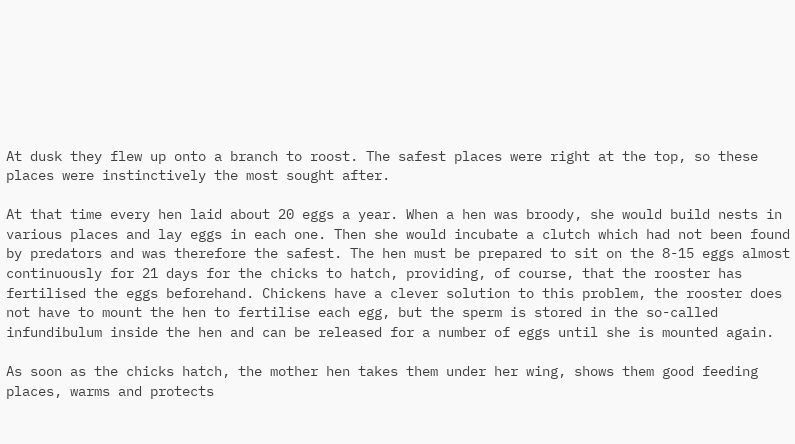At dusk they flew up onto a branch to roost. The safest places were right at the top, so these places were instinctively the most sought after.

At that time every hen laid about 20 eggs a year. When a hen was broody, she would build nests in various places and lay eggs in each one. Then she would incubate a clutch which had not been found by predators and was therefore the safest. The hen must be prepared to sit on the 8-15 eggs almost continuously for 21 days for the chicks to hatch, providing, of course, that the rooster has fertilised the eggs beforehand. Chickens have a clever solution to this problem, the rooster does not have to mount the hen to fertilise each egg, but the sperm is stored in the so-called infundibulum inside the hen and can be released for a number of eggs until she is mounted again.

As soon as the chicks hatch, the mother hen takes them under her wing, shows them good feeding places, warms and protects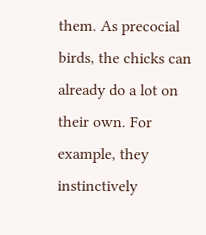them. As precocial birds, the chicks can already do a lot on their own. For example, they instinctively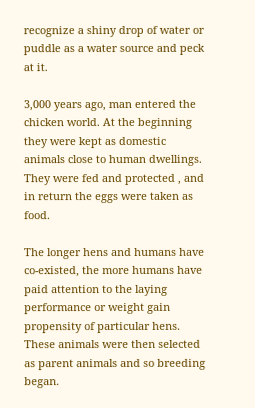recognize a shiny drop of water or puddle as a water source and peck at it.

3,000 years ago, man entered the chicken world. At the beginning they were kept as domestic animals close to human dwellings. They were fed and protected , and in return the eggs were taken as food.

The longer hens and humans have co-existed, the more humans have paid attention to the laying performance or weight gain propensity of particular hens. These animals were then selected as parent animals and so breeding began.